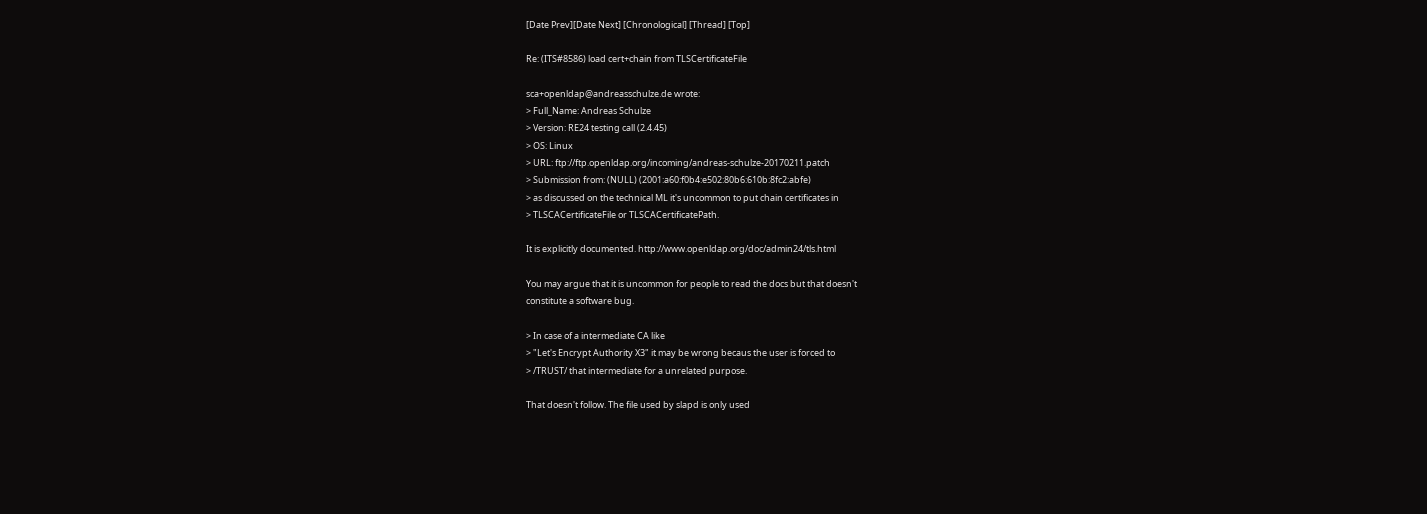[Date Prev][Date Next] [Chronological] [Thread] [Top]

Re: (ITS#8586) load cert+chain from TLSCertificateFile

sca+openldap@andreasschulze.de wrote:
> Full_Name: Andreas Schulze
> Version: RE24 testing call (2.4.45)
> OS: Linux
> URL: ftp://ftp.openldap.org/incoming/andreas-schulze-20170211.patch
> Submission from: (NULL) (2001:a60:f0b4:e502:80b6:610b:8fc2:abfe)
> as discussed on the technical ML it's uncommon to put chain certificates in
> TLSCACertificateFile or TLSCACertificatePath.

It is explicitly documented. http://www.openldap.org/doc/admin24/tls.html

You may argue that it is uncommon for people to read the docs but that doesn't
constitute a software bug.

> In case of a intermediate CA like
> "Let's Encrypt Authority X3" it may be wrong becaus the user is forced to
> /TRUST/ that intermediate for a unrelated purpose.

That doesn't follow. The file used by slapd is only used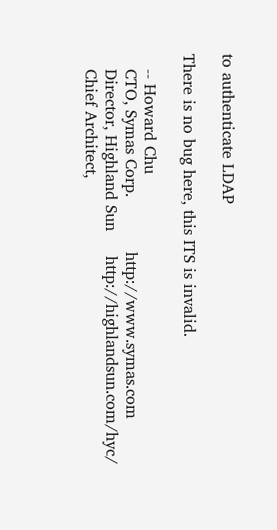to authenticate LDAP

There is no bug here, this ITS is invalid.

   -- Howard Chu
   CTO, Symas Corp.           http://www.symas.com
   Director, Highland Sun     http://highlandsun.com/hyc/
   Chief Architect,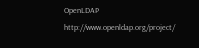OpenLDAP  http://www.openldap.org/project/